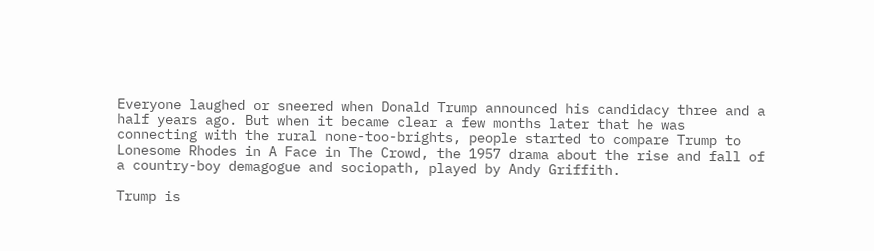Everyone laughed or sneered when Donald Trump announced his candidacy three and a half years ago. But when it became clear a few months later that he was connecting with the rural none-too-brights, people started to compare Trump to Lonesome Rhodes in A Face in The Crowd, the 1957 drama about the rise and fall of a country-boy demagogue and sociopath, played by Andy Griffith.

Trump is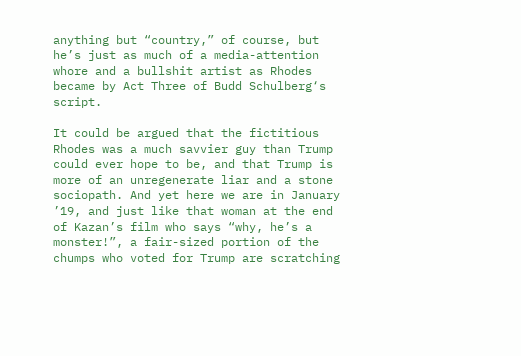anything but “country,” of course, but he’s just as much of a media-attention whore and a bullshit artist as Rhodes became by Act Three of Budd Schulberg‘s script.

It could be argued that the fictitious Rhodes was a much savvier guy than Trump could ever hope to be, and that Trump is more of an unregenerate liar and a stone sociopath. And yet here we are in January ’19, and just like that woman at the end of Kazan’s film who says “why, he’s a monster!”, a fair-sized portion of the chumps who voted for Trump are scratching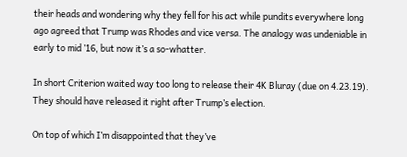their heads and wondering why they fell for his act while pundits everywhere long ago agreed that Trump was Rhodes and vice versa. The analogy was undeniable in early to mid ’16, but now it’s a so-whatter.

In short Criterion waited way too long to release their 4K Bluray (due on 4.23.19). They should have released it right after Trump’s election.

On top of which I’m disappointed that they’ve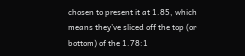chosen to present it at 1.85, which means they’ve sliced off the top (or bottom) of the 1.78:1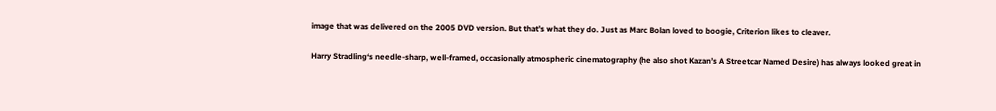image that was delivered on the 2005 DVD version. But that’s what they do. Just as Marc Bolan loved to boogie, Criterion likes to cleaver.

Harry Stradling‘s needle-sharp, well-framed, occasionally atmospheric cinematography (he also shot Kazan’s A Streetcar Named Desire) has always looked great in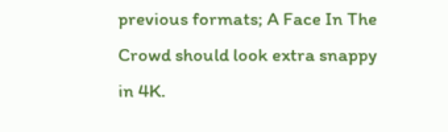previous formats; A Face In The Crowd should look extra snappy in 4K.